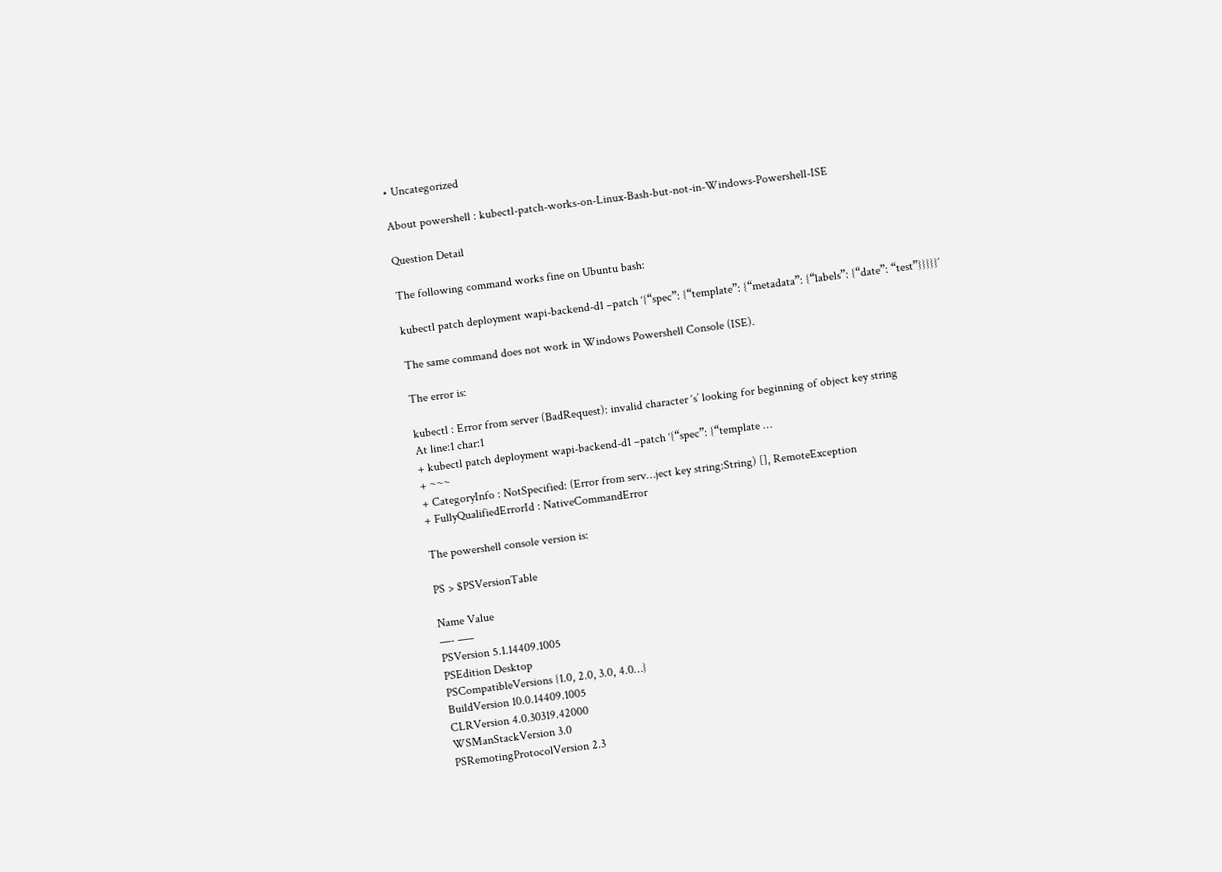• Uncategorized

About powershell : kubectl-patch-works-on-Linux-Bash-but-not-in-Windows-Powershell-ISE

Question Detail

The following command works fine on Ubuntu bash:

kubectl patch deployment wapi-backend-d1 –patch ‘{“spec”: {“template”: {“metadata”: {“labels”: {“date”: “test”}}}}}’

The same command does not work in Windows Powershell Console (ISE).

The error is:

kubectl : Error from server (BadRequest): invalid character ‘s’ looking for beginning of object key string
At line:1 char:1
+ kubectl patch deployment wapi-backend-d1 –patch ‘{“spec”: {“template …
+ ~~~
+ CategoryInfo : NotSpecified: (Error from serv…ject key string:String) [], RemoteException
+ FullyQualifiedErrorId : NativeCommandError

The powershell console version is:

PS > $PSVersionTable

Name Value
—- —–
PSVersion 5.1.14409.1005
PSEdition Desktop
PSCompatibleVersions {1.0, 2.0, 3.0, 4.0…}
BuildVersion 10.0.14409.1005
CLRVersion 4.0.30319.42000
WSManStackVersion 3.0
PSRemotingProtocolVersion 2.3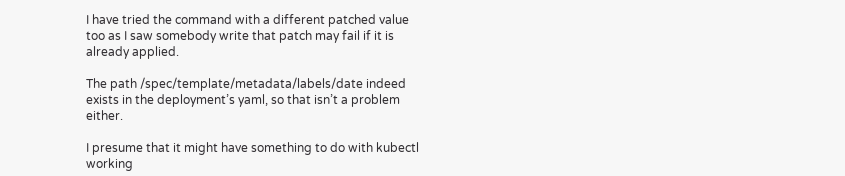I have tried the command with a different patched value too as I saw somebody write that patch may fail if it is already applied.

The path /spec/template/metadata/labels/date indeed exists in the deployment’s yaml, so that isn’t a problem either.

I presume that it might have something to do with kubectl working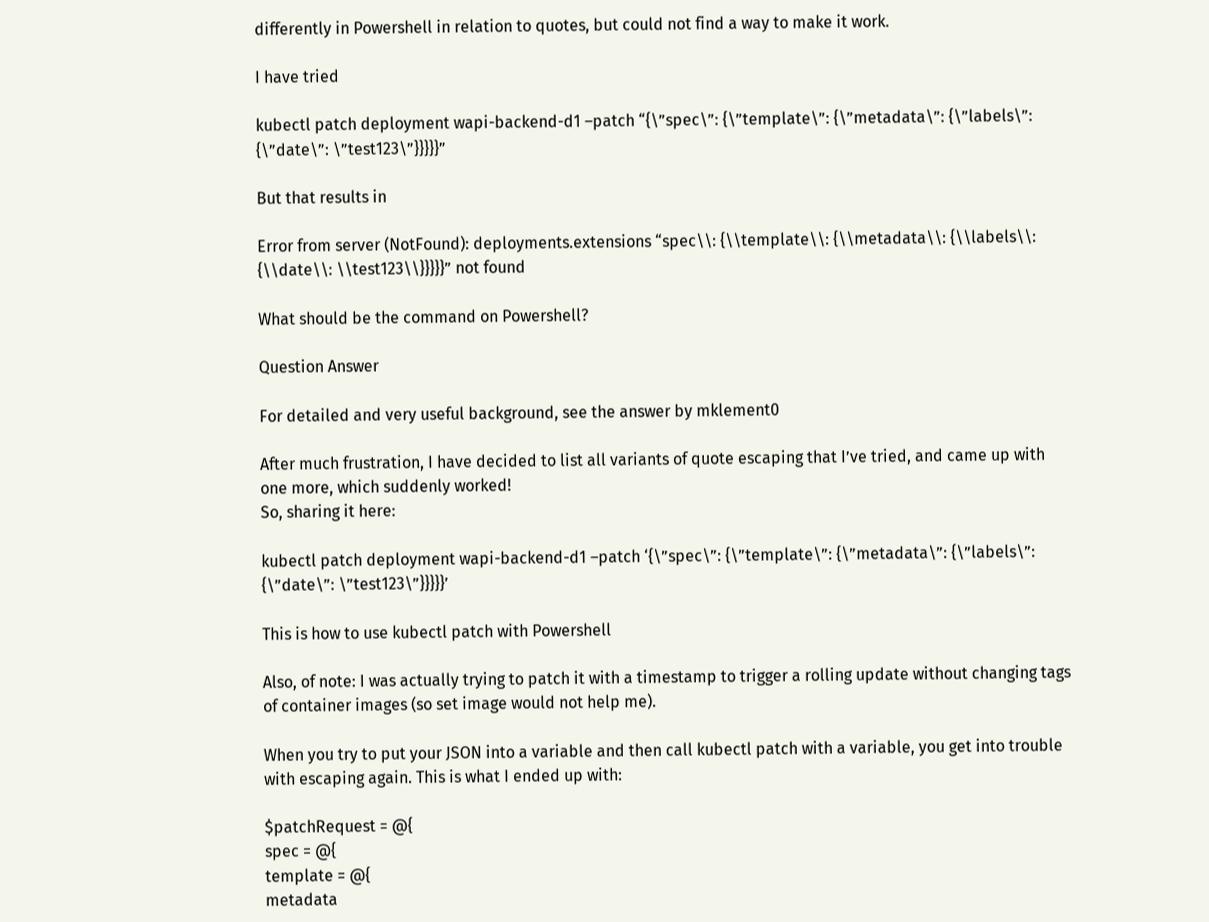differently in Powershell in relation to quotes, but could not find a way to make it work.

I have tried

kubectl patch deployment wapi-backend-d1 –patch “{\”spec\”: {\”template\”: {\”metadata\”: {\”labels\”: {\”date\”: \”test123\”}}}}}”

But that results in

Error from server (NotFound): deployments.extensions “spec\\: {\\template\\: {\\metadata\\: {\\labels\\: {\\date\\: \\test123\\}}}}}” not found

What should be the command on Powershell?

Question Answer

For detailed and very useful background, see the answer by mklement0

After much frustration, I have decided to list all variants of quote escaping that I’ve tried, and came up with one more, which suddenly worked!
So, sharing it here:

kubectl patch deployment wapi-backend-d1 –patch ‘{\”spec\”: {\”template\”: {\”metadata\”: {\”labels\”: {\”date\”: \”test123\”}}}}}’

This is how to use kubectl patch with Powershell

Also, of note: I was actually trying to patch it with a timestamp to trigger a rolling update without changing tags of container images (so set image would not help me).

When you try to put your JSON into a variable and then call kubectl patch with a variable, you get into trouble with escaping again. This is what I ended up with:

$patchRequest = @{
spec = @{
template = @{
metadata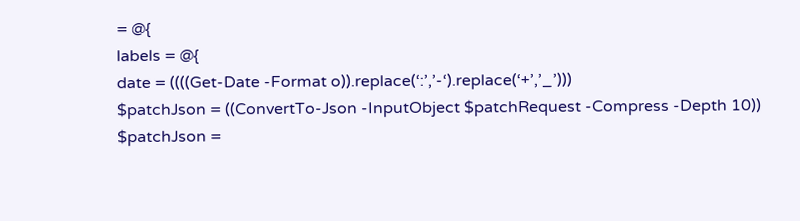= @{
labels = @{
date = ((((Get-Date -Format o)).replace(‘:’,’-‘).replace(‘+’,’_’)))
$patchJson = ((ConvertTo-Json -InputObject $patchRequest -Compress -Depth 10))
$patchJson =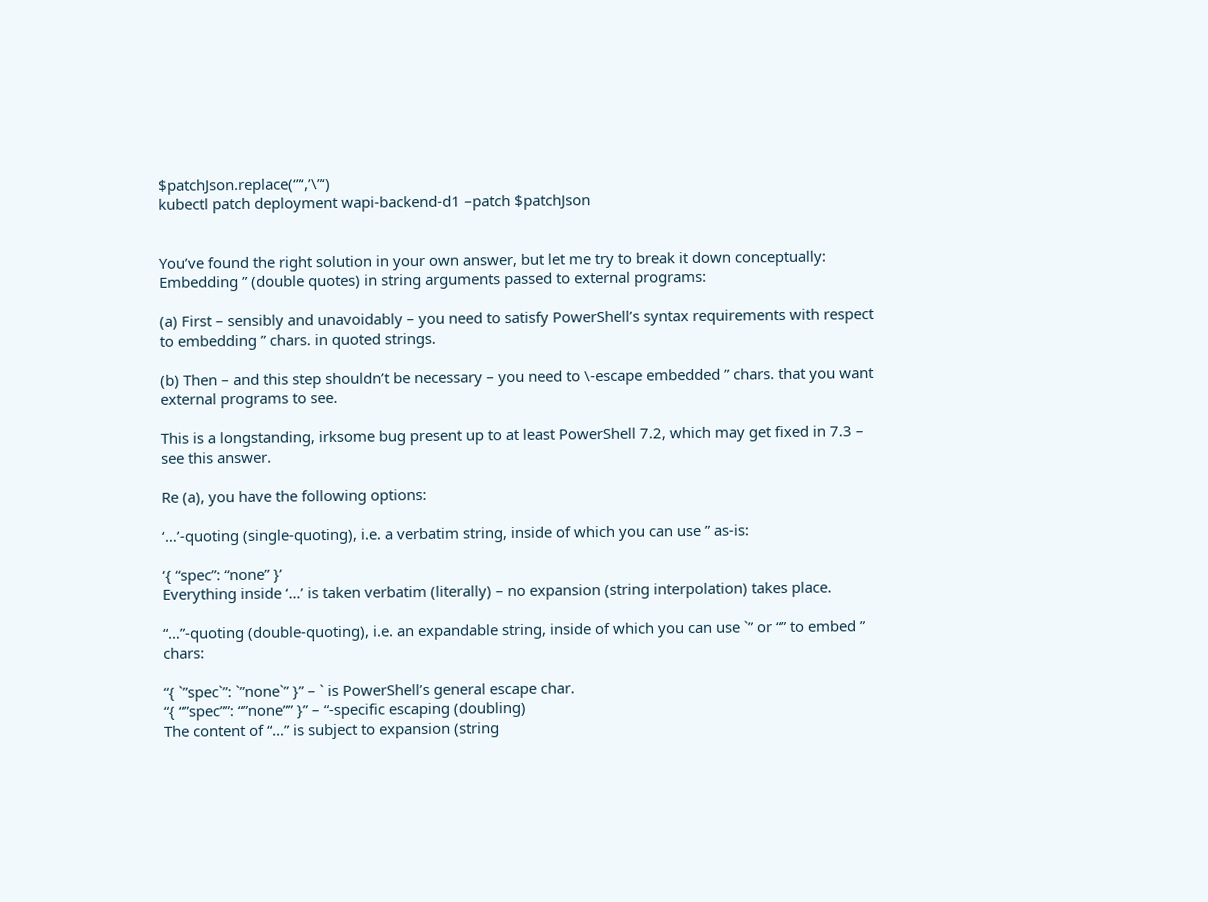$patchJson.replace(‘”‘,’\”‘)
kubectl patch deployment wapi-backend-d1 –patch $patchJson


You’ve found the right solution in your own answer, but let me try to break it down conceptually:
Embedding ” (double quotes) in string arguments passed to external programs:

(a) First – sensibly and unavoidably – you need to satisfy PowerShell’s syntax requirements with respect to embedding ” chars. in quoted strings.

(b) Then – and this step shouldn’t be necessary – you need to \-escape embedded ” chars. that you want external programs to see.

This is a longstanding, irksome bug present up to at least PowerShell 7.2, which may get fixed in 7.3 – see this answer.

Re (a), you have the following options:

‘…’-quoting (single-quoting), i.e. a verbatim string, inside of which you can use ” as-is:

‘{ “spec”: “none” }’
Everything inside ‘…’ is taken verbatim (literally) – no expansion (string interpolation) takes place.

“…”-quoting (double-quoting), i.e. an expandable string, inside of which you can use `” or “” to embed ” chars:

“{ `”spec`”: `”none`” }” – ` is PowerShell’s general escape char.
“{ “”spec””: “”none”” }” – “-specific escaping (doubling)
The content of “…” is subject to expansion (string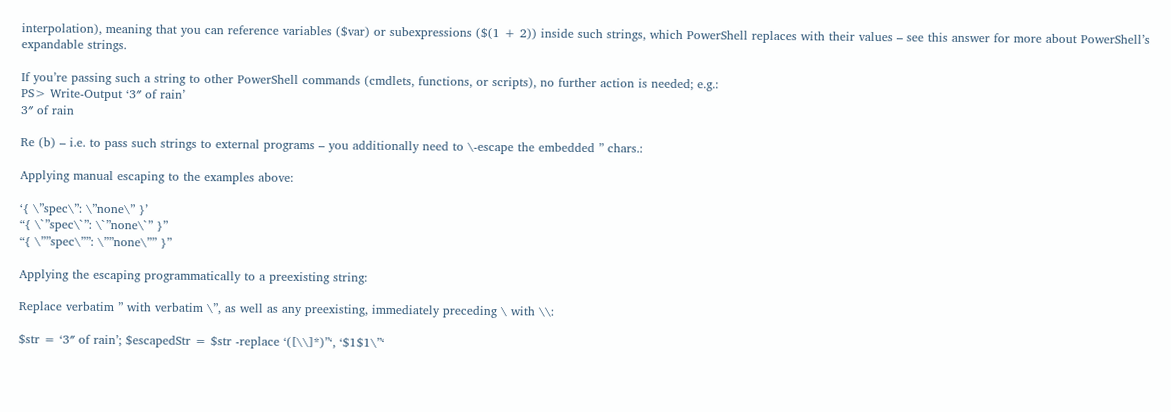interpolation), meaning that you can reference variables ($var) or subexpressions ($(1 + 2)) inside such strings, which PowerShell replaces with their values – see this answer for more about PowerShell’s expandable strings.

If you’re passing such a string to other PowerShell commands (cmdlets, functions, or scripts), no further action is needed; e.g.:
PS> Write-Output ‘3″ of rain’
3″ of rain

Re (b) – i.e. to pass such strings to external programs – you additionally need to \-escape the embedded ” chars.:

Applying manual escaping to the examples above:

‘{ \”spec\”: \”none\” }’
“{ \`”spec\`”: \`”none\`” }”
“{ \””spec\””: \””none\”” }”

Applying the escaping programmatically to a preexisting string:

Replace verbatim ” with verbatim \”, as well as any preexisting, immediately preceding \ with \\:

$str = ‘3″ of rain’; $escapedStr = $str -replace ‘([\\]*)”‘, ‘$1$1\”‘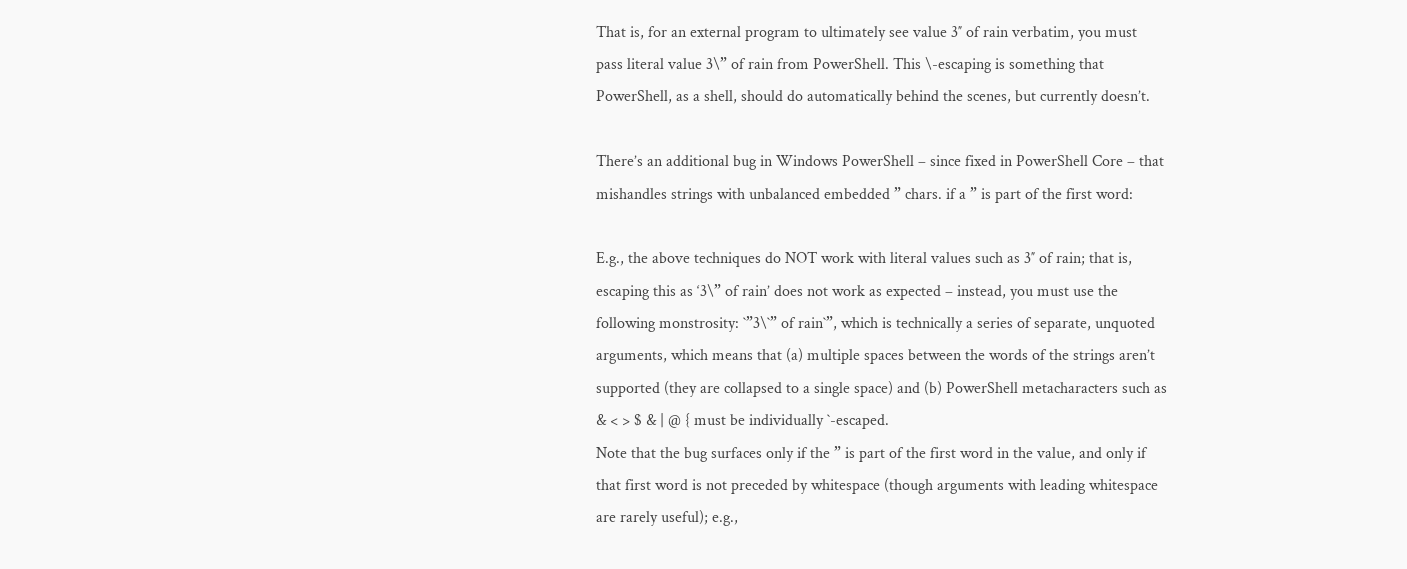That is, for an external program to ultimately see value 3″ of rain verbatim, you must pass literal value 3\” of rain from PowerShell. This \-escaping is something that PowerShell, as a shell, should do automatically behind the scenes, but currently doesn’t.

There’s an additional bug in Windows PowerShell – since fixed in PowerShell Core – that mishandles strings with unbalanced embedded ” chars. if a ” is part of the first word:

E.g., the above techniques do NOT work with literal values such as 3″ of rain; that is, escaping this as ‘3\” of rain’ does not work as expected – instead, you must use the following monstrosity: `”3\`” of rain`”, which is technically a series of separate, unquoted arguments, which means that (a) multiple spaces between the words of the strings aren’t supported (they are collapsed to a single space) and (b) PowerShell metacharacters such as & < > $ & | @ { must be individually `-escaped.
Note that the bug surfaces only if the ” is part of the first word in the value, and only if that first word is not preceded by whitespace (though arguments with leading whitespace are rarely useful); e.g.,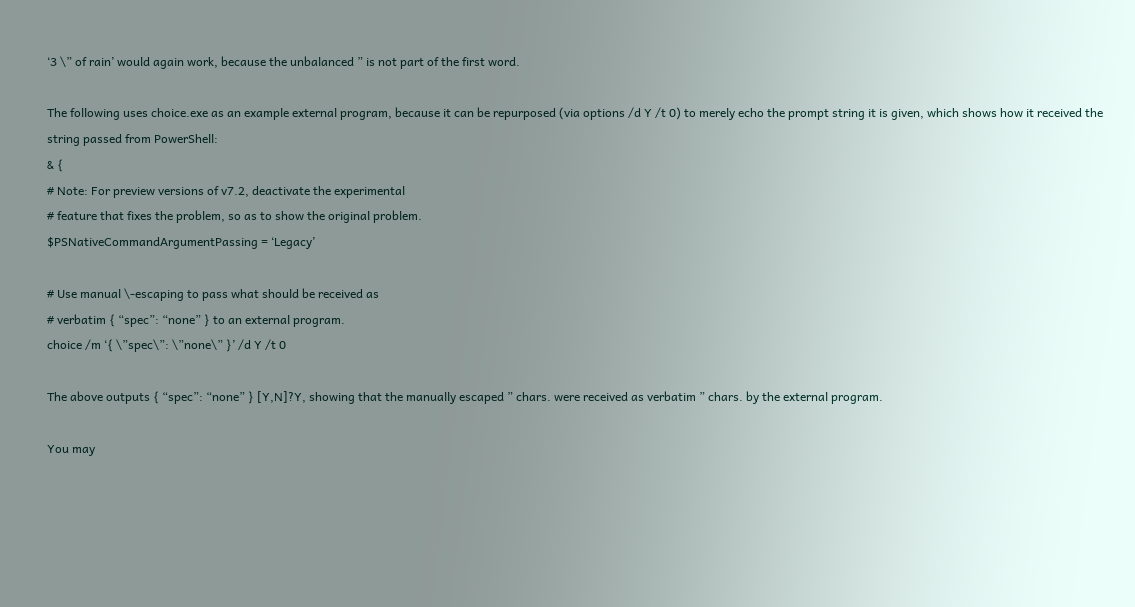‘3 \” of rain’ would again work, because the unbalanced ” is not part of the first word.

The following uses choice.exe as an example external program, because it can be repurposed (via options /d Y /t 0) to merely echo the prompt string it is given, which shows how it received the string passed from PowerShell:
& {
# Note: For preview versions of v7.2, deactivate the experimental
# feature that fixes the problem, so as to show the original problem.
$PSNativeCommandArgumentPassing = ‘Legacy’

# Use manual \-escaping to pass what should be received as
# verbatim { “spec”: “none” } to an external program.
choice /m ‘{ \”spec\”: \”none\” }’ /d Y /t 0

The above outputs { “spec”: “none” } [Y,N]?Y, showing that the manually escaped ” chars. were received as verbatim ” chars. by the external program.

You may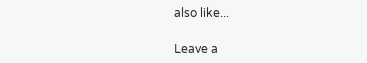also like...

Leave a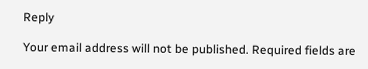Reply

Your email address will not be published. Required fields are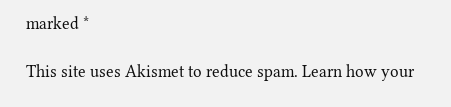marked *

This site uses Akismet to reduce spam. Learn how your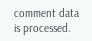comment data is processed.